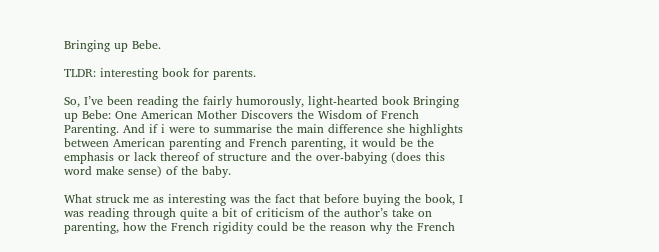Bringing up Bebe.

TLDR: interesting book for parents.

So, I’ve been reading the fairly humorously, light-hearted book Bringing up Bebe: One American Mother Discovers the Wisdom of French Parenting. And if i were to summarise the main difference she highlights between American parenting and French parenting, it would be the emphasis or lack thereof of structure and the over-babying (does this word make sense) of the baby.

What struck me as interesting was the fact that before buying the book, I was reading through quite a bit of criticism of the author’s take on parenting, how the French rigidity could be the reason why the French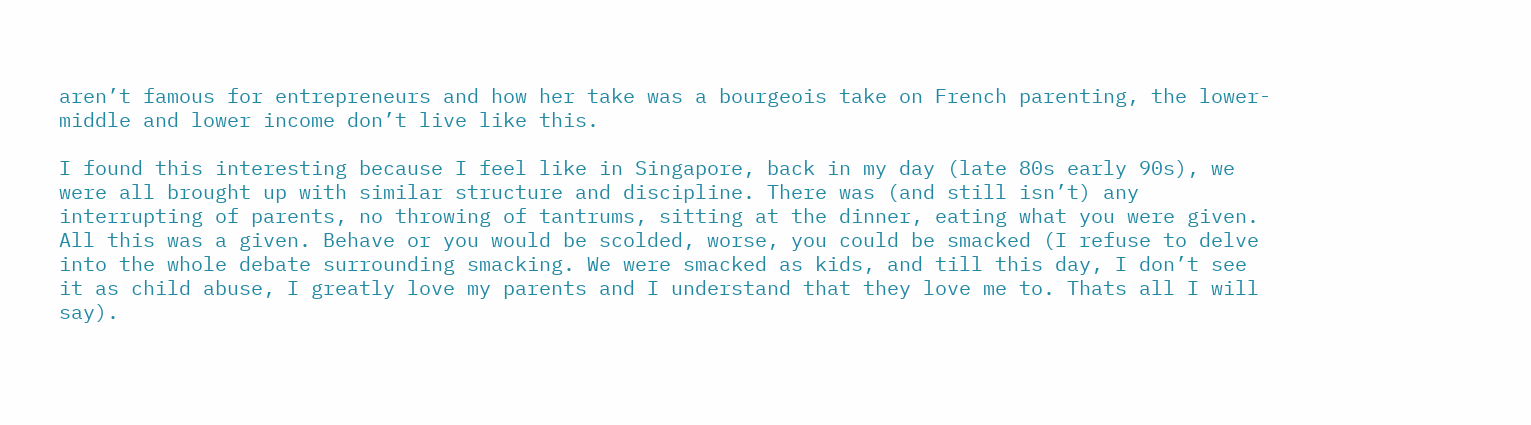aren’t famous for entrepreneurs and how her take was a bourgeois take on French parenting, the lower-middle and lower income don’t live like this.

I found this interesting because I feel like in Singapore, back in my day (late 80s early 90s), we were all brought up with similar structure and discipline. There was (and still isn’t) any interrupting of parents, no throwing of tantrums, sitting at the dinner, eating what you were given. All this was a given. Behave or you would be scolded, worse, you could be smacked (I refuse to delve into the whole debate surrounding smacking. We were smacked as kids, and till this day, I don’t see it as child abuse, I greatly love my parents and I understand that they love me to. Thats all I will say).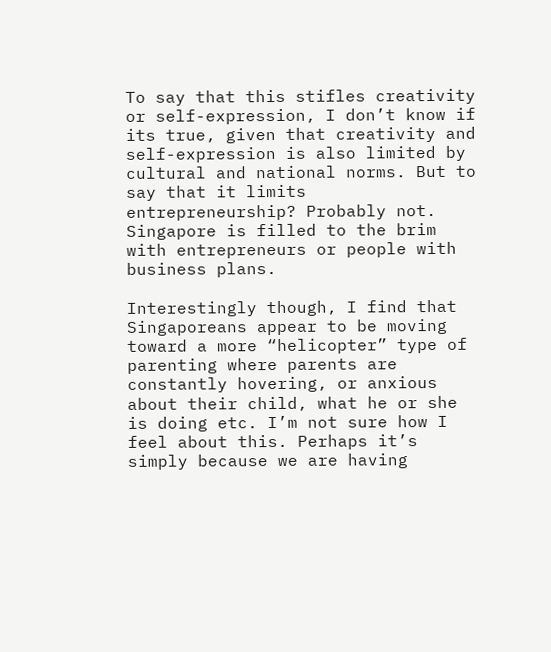To say that this stifles creativity or self-expression, I don’t know if its true, given that creativity and self-expression is also limited by cultural and national norms. But to say that it limits entrepreneurship? Probably not. Singapore is filled to the brim with entrepreneurs or people with business plans.

Interestingly though, I find that Singaporeans appear to be moving toward a more “helicopter” type of parenting where parents are constantly hovering, or anxious about their child, what he or she is doing etc. I’m not sure how I feel about this. Perhaps it’s simply because we are having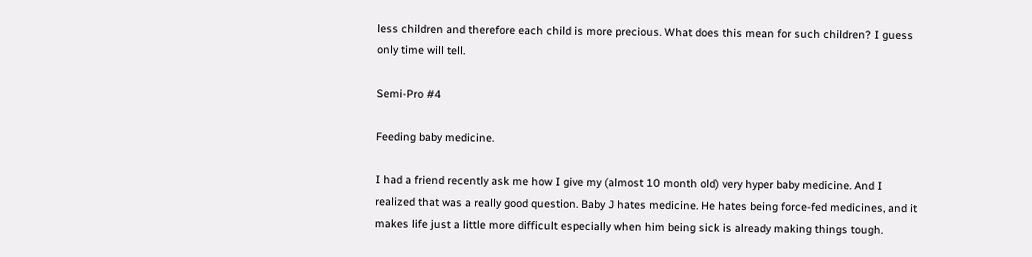less children and therefore each child is more precious. What does this mean for such children? I guess only time will tell.

Semi-Pro #4

Feeding baby medicine.

I had a friend recently ask me how I give my (almost 10 month old) very hyper baby medicine. And I realized that was a really good question. Baby J hates medicine. He hates being force-fed medicines, and it makes life just a little more difficult especially when him being sick is already making things tough.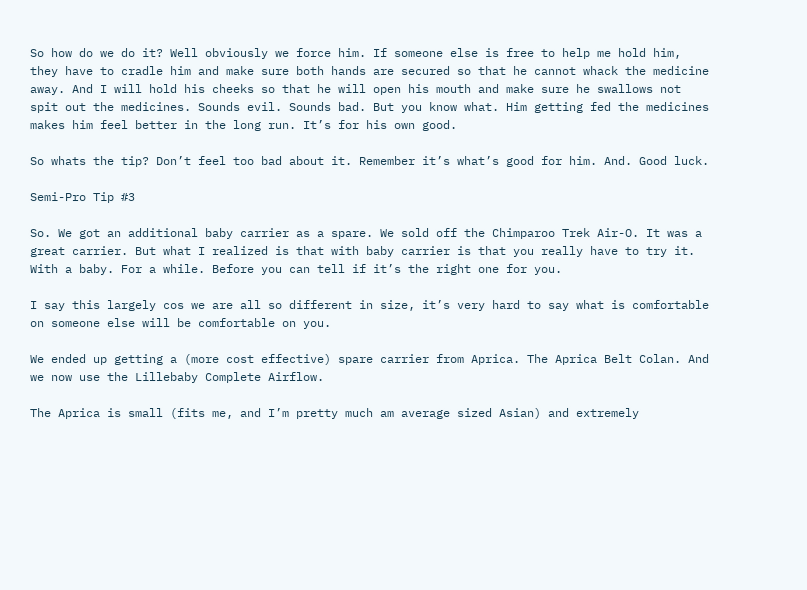So how do we do it? Well obviously we force him. If someone else is free to help me hold him, they have to cradle him and make sure both hands are secured so that he cannot whack the medicine away. And I will hold his cheeks so that he will open his mouth and make sure he swallows not spit out the medicines. Sounds evil. Sounds bad. But you know what. Him getting fed the medicines makes him feel better in the long run. It’s for his own good.

So whats the tip? Don’t feel too bad about it. Remember it’s what’s good for him. And. Good luck.

Semi-Pro Tip #3

So. We got an additional baby carrier as a spare. We sold off the Chimparoo Trek Air-O. It was a great carrier. But what I realized is that with baby carrier is that you really have to try it. With a baby. For a while. Before you can tell if it’s the right one for you.

I say this largely cos we are all so different in size, it’s very hard to say what is comfortable on someone else will be comfortable on you.

We ended up getting a (more cost effective) spare carrier from Aprica. The Aprica Belt Colan. And we now use the Lillebaby Complete Airflow.

The Aprica is small (fits me, and I’m pretty much am average sized Asian) and extremely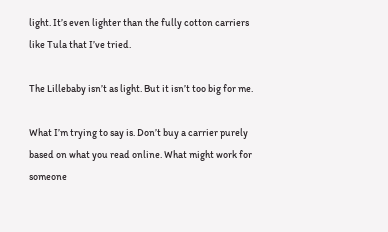light. It’s even lighter than the fully cotton carriers like Tula that I’ve tried.

The Lillebaby isn’t as light. But it isn’t too big for me.

What I’m trying to say is. Don’t buy a carrier purely based on what you read online. What might work for someone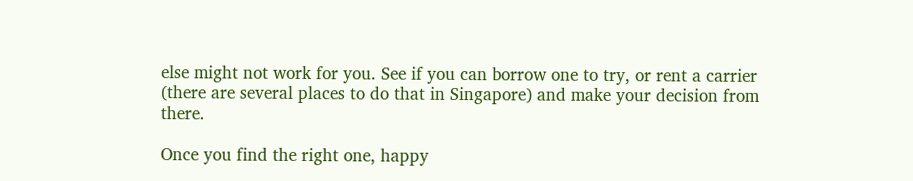else might not work for you. See if you can borrow one to try, or rent a carrier (there are several places to do that in Singapore) and make your decision from there.

Once you find the right one, happy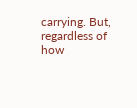carrying. But, regardless of how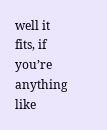well it fits, if you’re anything like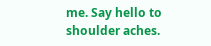me. Say hello to shoulder aches.